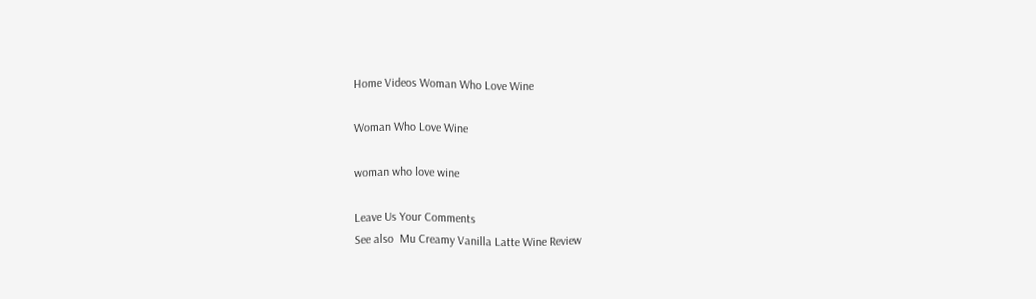Home Videos Woman Who Love Wine

Woman Who Love Wine

woman who love wine

Leave Us Your Comments
See also  Mu Creamy Vanilla Latte Wine Review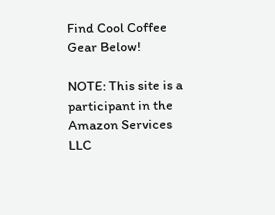Find Cool Coffee Gear Below!

NOTE: This site is a participant in the Amazon Services LLC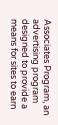Associates Program, an advertising program designed to provide a means for sites to earn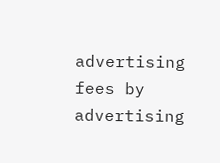advertising fees by advertising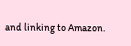and linking to Amazon.